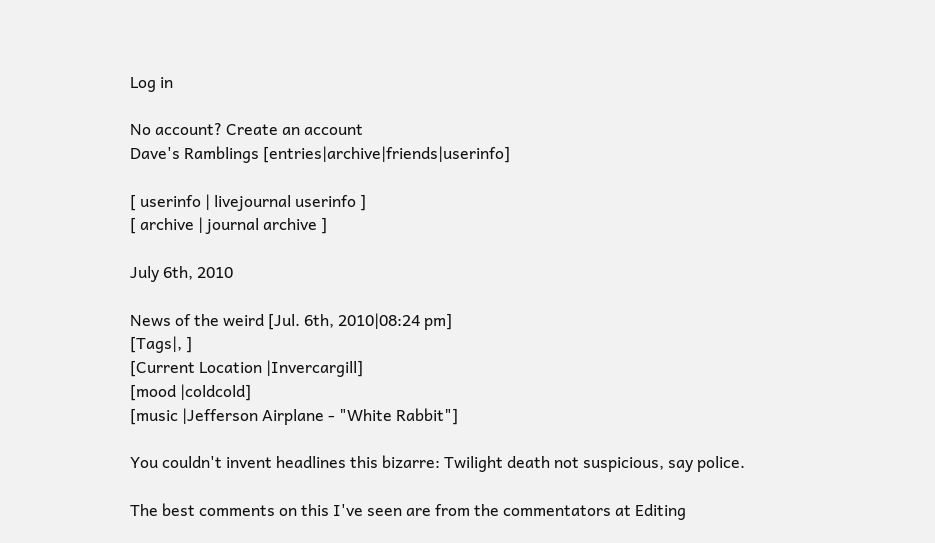Log in

No account? Create an account
Dave's Ramblings [entries|archive|friends|userinfo]

[ userinfo | livejournal userinfo ]
[ archive | journal archive ]

July 6th, 2010

News of the weird [Jul. 6th, 2010|08:24 pm]
[Tags|, ]
[Current Location |Invercargill]
[mood |coldcold]
[music |Jefferson Airplane - "White Rabbit"]

You couldn't invent headlines this bizarre: Twilight death not suspicious, say police.

The best comments on this I've seen are from the commentators at Editing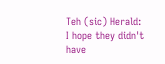Teh (sic) Herald:
I hope they didn't have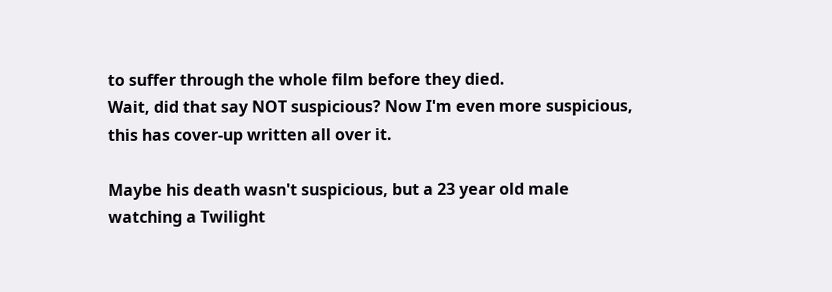to suffer through the whole film before they died.
Wait, did that say NOT suspicious? Now I'm even more suspicious, this has cover-up written all over it.

Maybe his death wasn't suspicious, but a 23 year old male watching a Twilight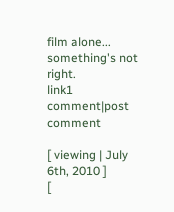film alone... something's not right.
link1 comment|post comment

[ viewing | July 6th, 2010 ]
[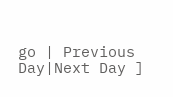go | Previous Day|Next Day ]